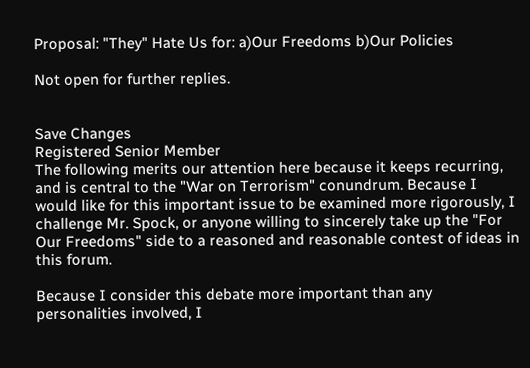Proposal: "They" Hate Us for: a)Our Freedoms b)Our Policies

Not open for further replies.


Save Changes
Registered Senior Member
The following merits our attention here because it keeps recurring, and is central to the "War on Terrorism" conundrum. Because I would like for this important issue to be examined more rigorously, I challenge Mr. Spock, or anyone willing to sincerely take up the "For Our Freedoms" side to a reasoned and reasonable contest of ideas in this forum.

Because I consider this debate more important than any personalities involved, I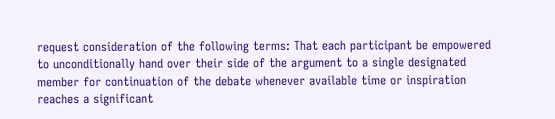request consideration of the following terms: That each participant be empowered to unconditionally hand over their side of the argument to a single designated member for continuation of the debate whenever available time or inspiration reaches a significant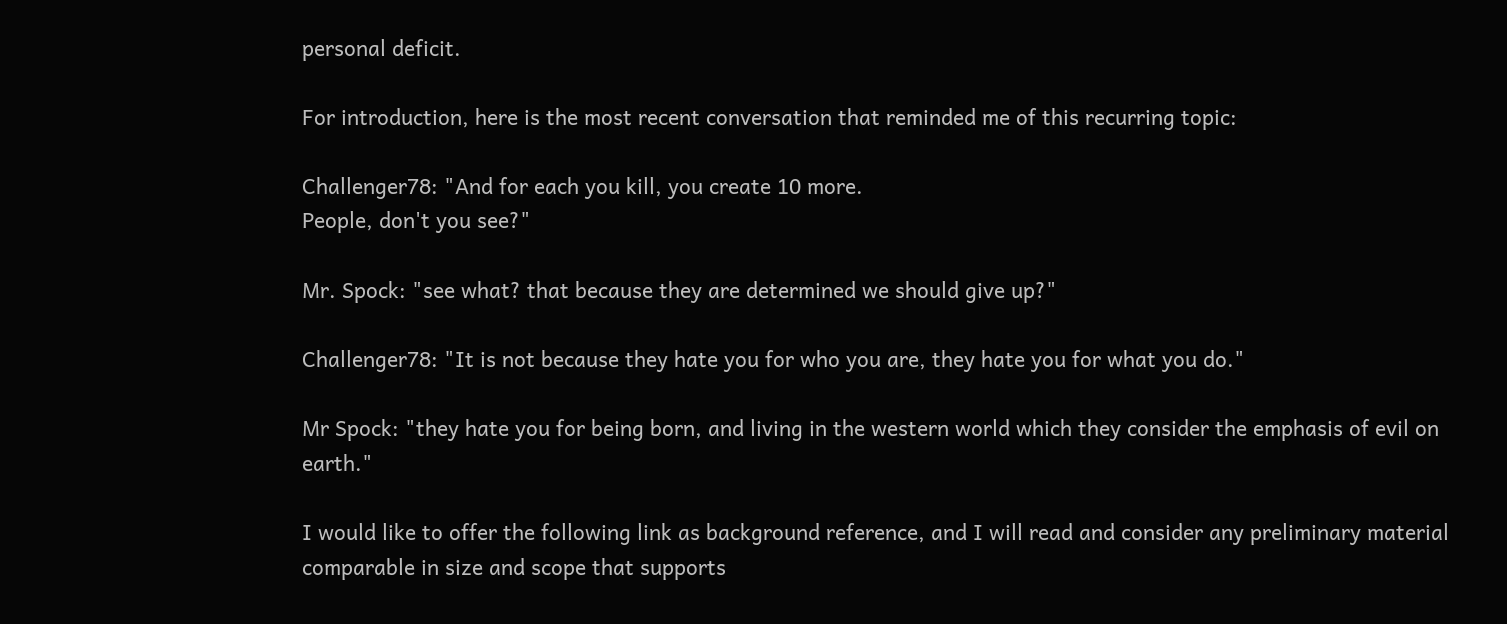personal deficit.

For introduction, here is the most recent conversation that reminded me of this recurring topic:

Challenger78: "And for each you kill, you create 10 more.
People, don't you see?"

Mr. Spock: "see what? that because they are determined we should give up?"

Challenger78: "It is not because they hate you for who you are, they hate you for what you do."

Mr Spock: "they hate you for being born, and living in the western world which they consider the emphasis of evil on earth."

I would like to offer the following link as background reference, and I will read and consider any preliminary material comparable in size and scope that supports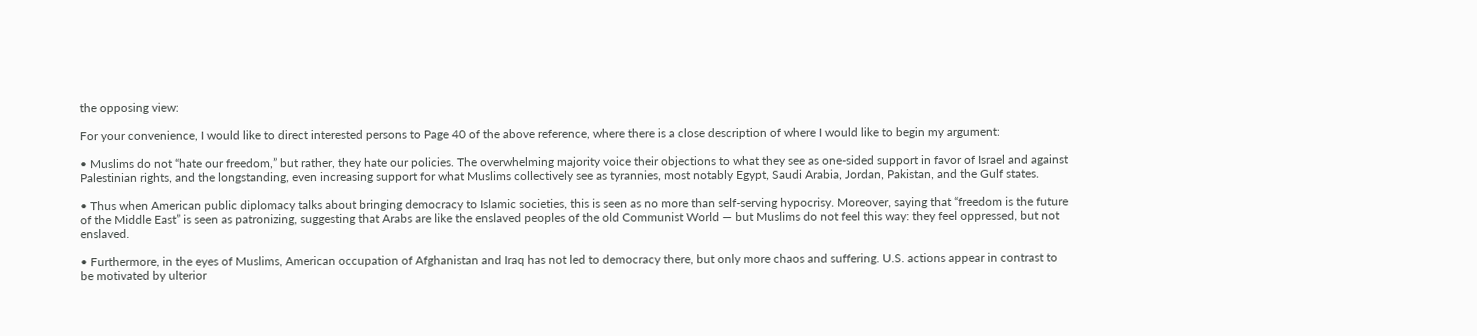the opposing view:

For your convenience, I would like to direct interested persons to Page 40 of the above reference, where there is a close description of where I would like to begin my argument:

• Muslims do not “hate our freedom,” but rather, they hate our policies. The overwhelming majority voice their objections to what they see as one-sided support in favor of Israel and against Palestinian rights, and the longstanding, even increasing support for what Muslims collectively see as tyrannies, most notably Egypt, Saudi Arabia, Jordan, Pakistan, and the Gulf states.

• Thus when American public diplomacy talks about bringing democracy to Islamic societies, this is seen as no more than self-serving hypocrisy. Moreover, saying that “freedom is the future of the Middle East” is seen as patronizing, suggesting that Arabs are like the enslaved peoples of the old Communist World — but Muslims do not feel this way: they feel oppressed, but not enslaved.

• Furthermore, in the eyes of Muslims, American occupation of Afghanistan and Iraq has not led to democracy there, but only more chaos and suffering. U.S. actions appear in contrast to be motivated by ulterior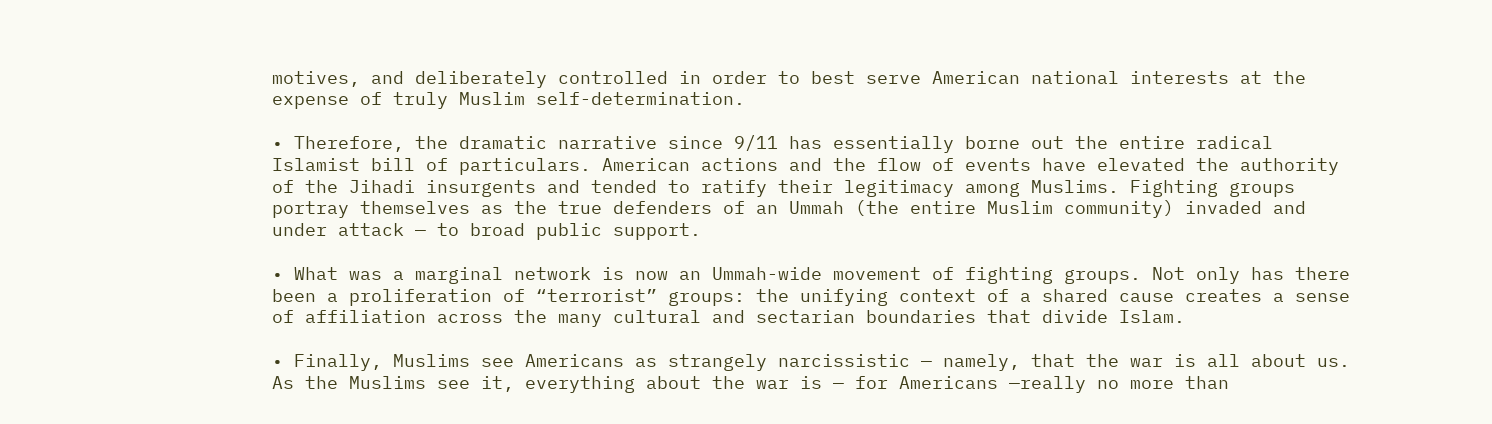motives, and deliberately controlled in order to best serve American national interests at the expense of truly Muslim self-determination.

• Therefore, the dramatic narrative since 9/11 has essentially borne out the entire radical Islamist bill of particulars. American actions and the flow of events have elevated the authority of the Jihadi insurgents and tended to ratify their legitimacy among Muslims. Fighting groups portray themselves as the true defenders of an Ummah (the entire Muslim community) invaded and under attack — to broad public support.

• What was a marginal network is now an Ummah-wide movement of fighting groups. Not only has there been a proliferation of “terrorist” groups: the unifying context of a shared cause creates a sense of affiliation across the many cultural and sectarian boundaries that divide Islam.

• Finally, Muslims see Americans as strangely narcissistic — namely, that the war is all about us. As the Muslims see it, everything about the war is — for Americans —really no more than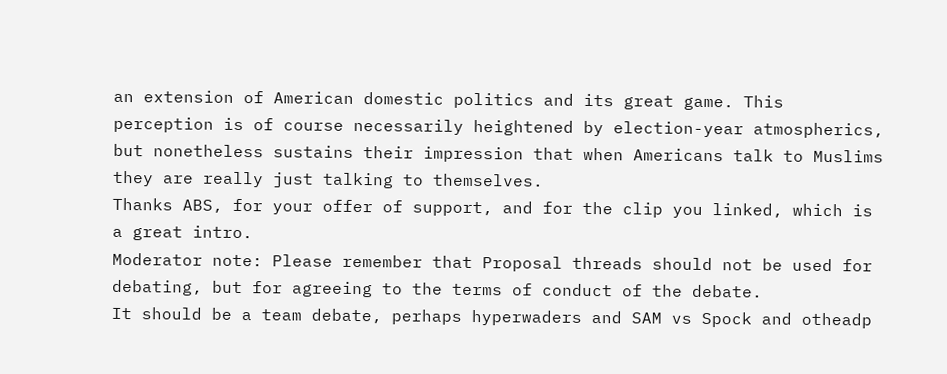an extension of American domestic politics and its great game. This perception is of course necessarily heightened by election-year atmospherics, but nonetheless sustains their impression that when Americans talk to Muslims they are really just talking to themselves.
Thanks ABS, for your offer of support, and for the clip you linked, which is a great intro.
Moderator note: Please remember that Proposal threads should not be used for debating, but for agreeing to the terms of conduct of the debate.
It should be a team debate, perhaps hyperwaders and SAM vs Spock and otheadp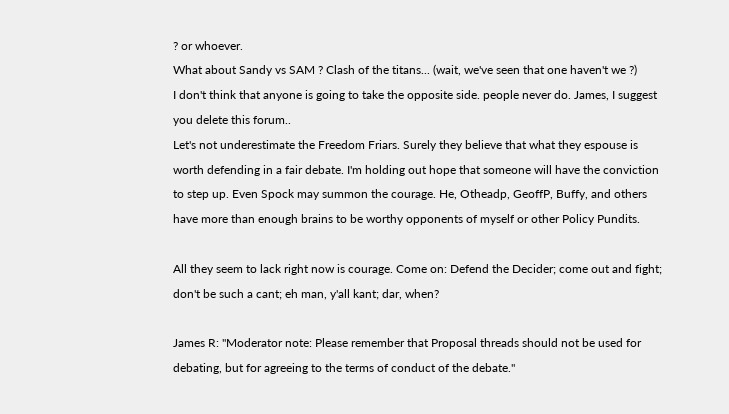? or whoever.
What about Sandy vs SAM ? Clash of the titans... (wait, we've seen that one haven't we ?)
I don't think that anyone is going to take the opposite side. people never do. James, I suggest you delete this forum..
Let's not underestimate the Freedom Friars. Surely they believe that what they espouse is worth defending in a fair debate. I'm holding out hope that someone will have the conviction to step up. Even Spock may summon the courage. He, Otheadp, GeoffP, Buffy, and others have more than enough brains to be worthy opponents of myself or other Policy Pundits.

All they seem to lack right now is courage. Come on: Defend the Decider; come out and fight; don't be such a cant; eh man, y'all kant; dar, when?

James R: "Moderator note: Please remember that Proposal threads should not be used for debating, but for agreeing to the terms of conduct of the debate."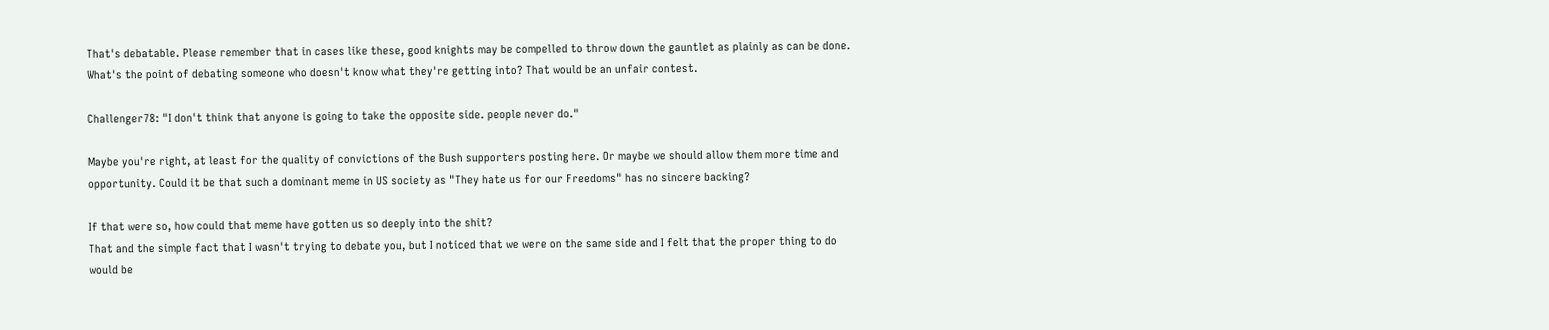That's debatable. Please remember that in cases like these, good knights may be compelled to throw down the gauntlet as plainly as can be done. What's the point of debating someone who doesn't know what they're getting into? That would be an unfair contest.

Challenger78: "I don't think that anyone is going to take the opposite side. people never do."

Maybe you're right, at least for the quality of convictions of the Bush supporters posting here. Or maybe we should allow them more time and opportunity. Could it be that such a dominant meme in US society as "They hate us for our Freedoms" has no sincere backing?

If that were so, how could that meme have gotten us so deeply into the shit?
That and the simple fact that I wasn't trying to debate you, but I noticed that we were on the same side and I felt that the proper thing to do would be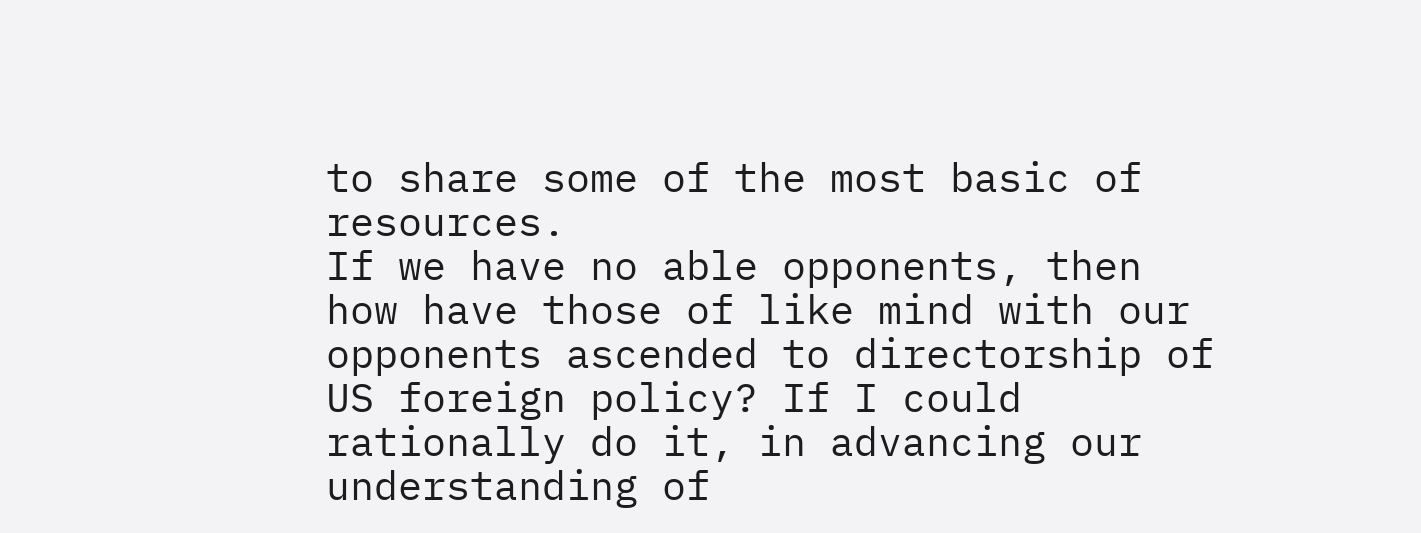to share some of the most basic of resources.
If we have no able opponents, then how have those of like mind with our opponents ascended to directorship of US foreign policy? If I could rationally do it, in advancing our understanding of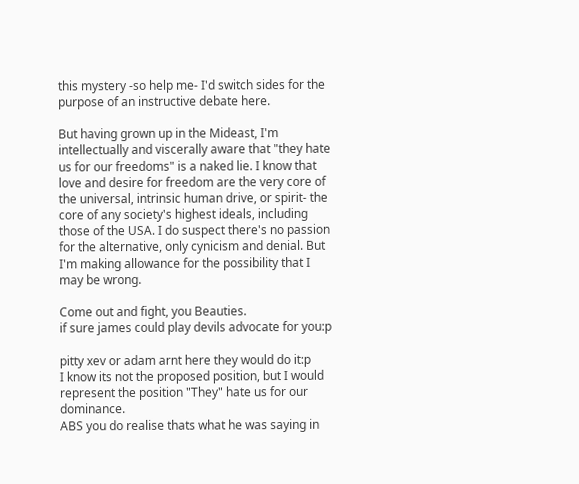this mystery -so help me- I'd switch sides for the purpose of an instructive debate here.

But having grown up in the Mideast, I'm intellectually and viscerally aware that "they hate us for our freedoms" is a naked lie. I know that love and desire for freedom are the very core of the universal, intrinsic human drive, or spirit- the core of any society's highest ideals, including those of the USA. I do suspect there's no passion for the alternative, only cynicism and denial. But I'm making allowance for the possibility that I may be wrong.

Come out and fight, you Beauties.
if sure james could play devils advocate for you:p

pitty xev or adam arnt here they would do it:p
I know its not the proposed position, but I would represent the position "They" hate us for our dominance.
ABS you do realise thats what he was saying in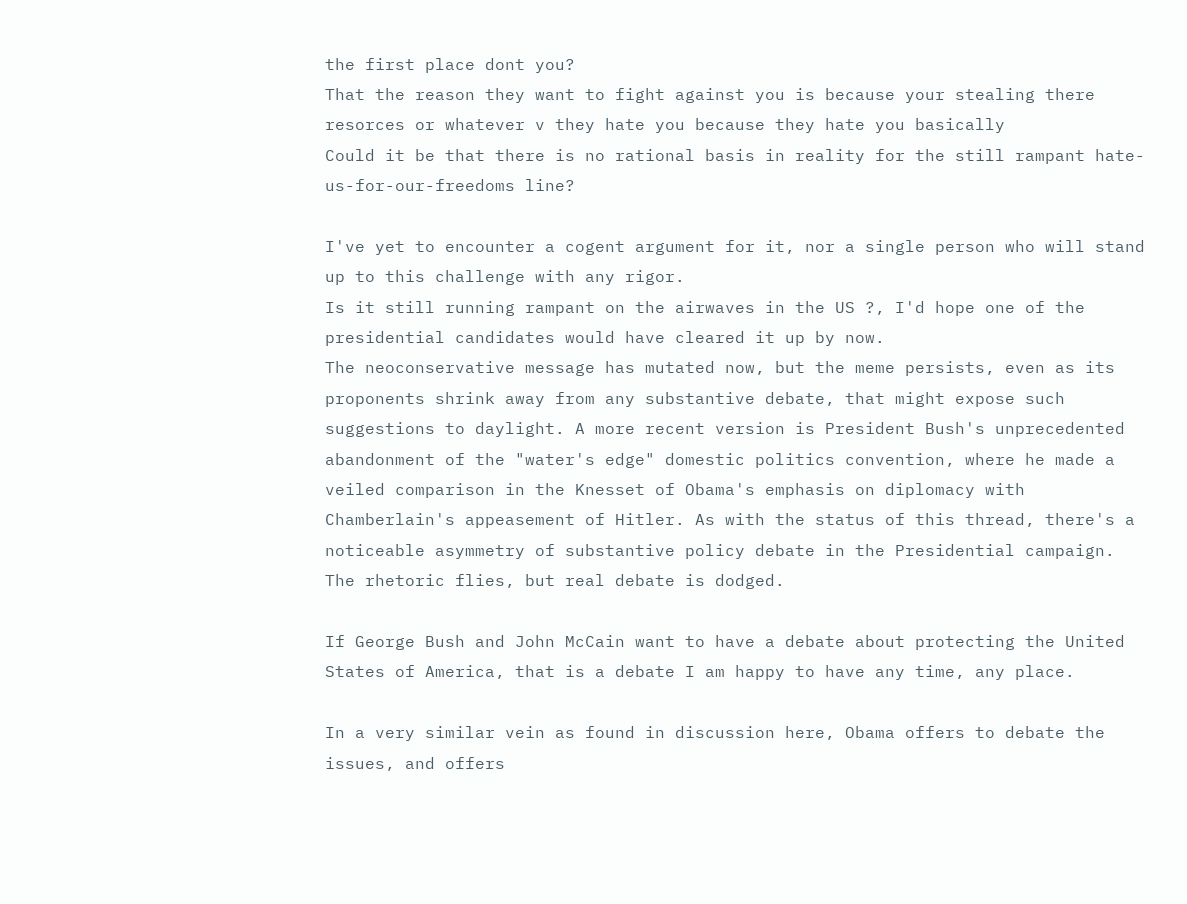the first place dont you?
That the reason they want to fight against you is because your stealing there resorces or whatever v they hate you because they hate you basically
Could it be that there is no rational basis in reality for the still rampant hate-us-for-our-freedoms line?

I've yet to encounter a cogent argument for it, nor a single person who will stand up to this challenge with any rigor.
Is it still running rampant on the airwaves in the US ?, I'd hope one of the presidential candidates would have cleared it up by now.
The neoconservative message has mutated now, but the meme persists, even as its proponents shrink away from any substantive debate, that might expose such suggestions to daylight. A more recent version is President Bush's unprecedented abandonment of the "water's edge" domestic politics convention, where he made a veiled comparison in the Knesset of Obama's emphasis on diplomacy with Chamberlain's appeasement of Hitler. As with the status of this thread, there's a noticeable asymmetry of substantive policy debate in the Presidential campaign. The rhetoric flies, but real debate is dodged.

If George Bush and John McCain want to have a debate about protecting the United States of America, that is a debate I am happy to have any time, any place.

In a very similar vein as found in discussion here, Obama offers to debate the issues, and offers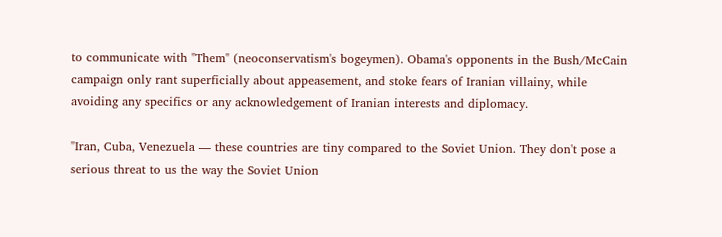to communicate with "Them" (neoconservatism's bogeymen). Obama's opponents in the Bush/McCain campaign only rant superficially about appeasement, and stoke fears of Iranian villainy, while avoiding any specifics or any acknowledgement of Iranian interests and diplomacy.

"Iran, Cuba, Venezuela — these countries are tiny compared to the Soviet Union. They don't pose a serious threat to us the way the Soviet Union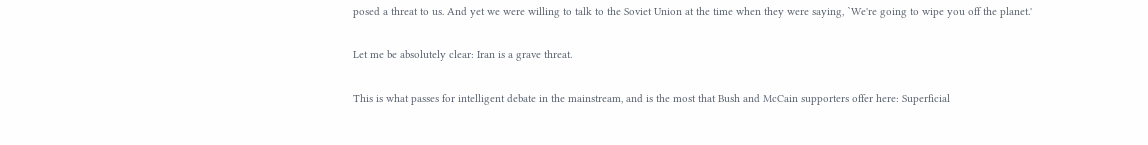posed a threat to us. And yet we were willing to talk to the Soviet Union at the time when they were saying, `We're going to wipe you off the planet.'

Let me be absolutely clear: Iran is a grave threat.

This is what passes for intelligent debate in the mainstream, and is the most that Bush and McCain supporters offer here: Superficial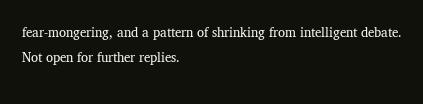fear-mongering, and a pattern of shrinking from intelligent debate.
Not open for further replies.